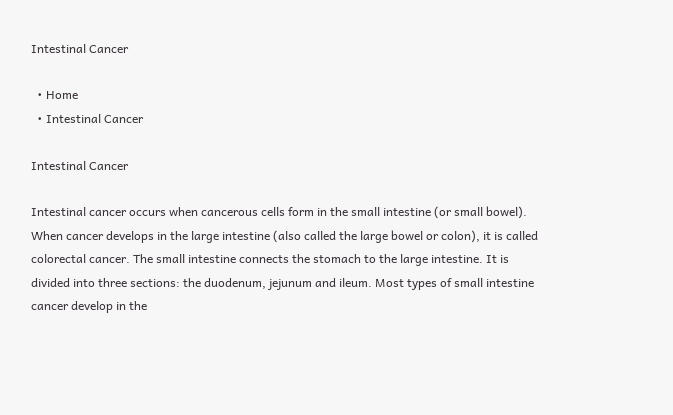Intestinal Cancer

  • Home
  • Intestinal Cancer

Intestinal Cancer

Intestinal cancer occurs when cancerous cells form in the small intestine (or small bowel). When cancer develops in the large intestine (also called the large bowel or colon), it is called colorectal cancer. The small intestine connects the stomach to the large intestine. It is divided into three sections: the duodenum, jejunum and ileum. Most types of small intestine cancer develop in the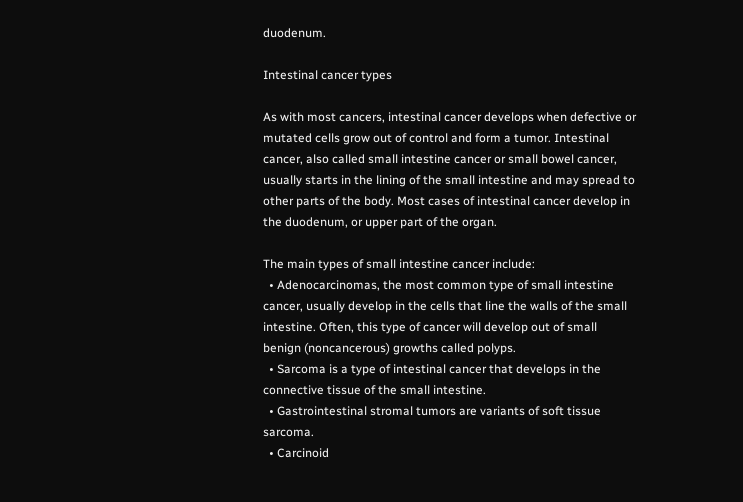duodenum.

Intestinal cancer types

As with most cancers, intestinal cancer develops when defective or mutated cells grow out of control and form a tumor. Intestinal cancer, also called small intestine cancer or small bowel cancer, usually starts in the lining of the small intestine and may spread to other parts of the body. Most cases of intestinal cancer develop in the duodenum, or upper part of the organ.

The main types of small intestine cancer include:
  • Adenocarcinomas, the most common type of small intestine cancer, usually develop in the cells that line the walls of the small intestine. Often, this type of cancer will develop out of small benign (noncancerous) growths called polyps.
  • Sarcoma is a type of intestinal cancer that develops in the connective tissue of the small intestine.
  • Gastrointestinal stromal tumors are variants of soft tissue sarcoma.
  • Carcinoid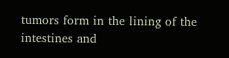tumors form in the lining of the intestines and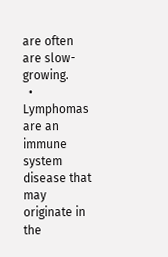are often are slow-growing.
  • Lymphomas are an immune system disease that may originate in the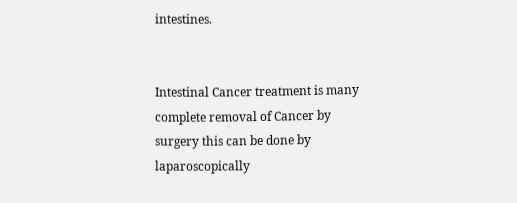intestines.


Intestinal Cancer treatment is many complete removal of Cancer by surgery this can be done by laparoscopically